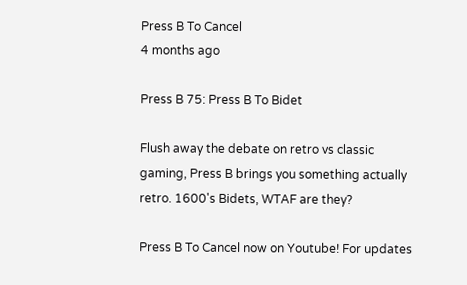Press B To Cancel
4 months ago

Press B 75: Press B To Bidet

Flush away the debate on retro vs classic gaming, Press B brings you something actually retro. 1600's Bidets, WTAF are they?

Press B To Cancel now on Youtube! For updates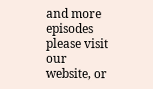and more episodes please visit our website, or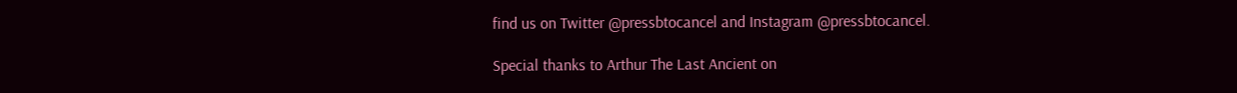find us on Twitter @pressbtocancel and Instagram @pressbtocancel.

Special thanks to Arthur The Last Ancient on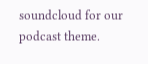soundcloud for our podcast theme.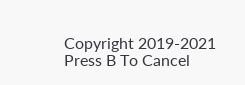Copyright 2019-2021 Press B To Cancel